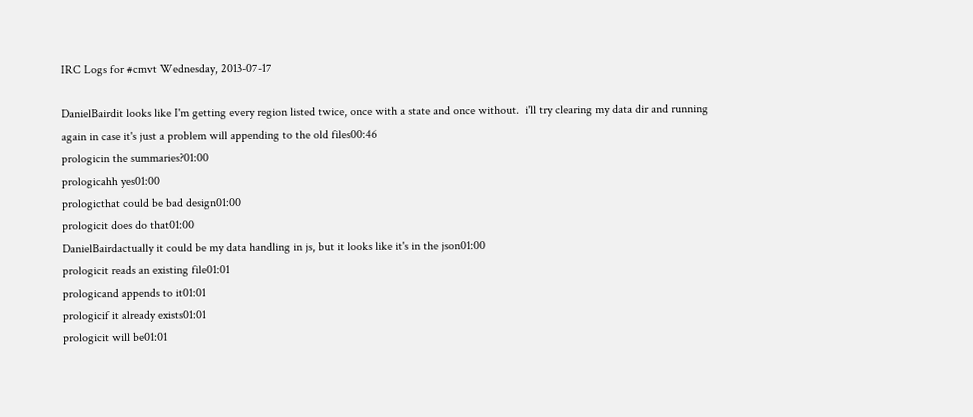IRC Logs for #cmvt Wednesday, 2013-07-17

DanielBairdit looks like I'm getting every region listed twice, once with a state and once without.  i'll try clearing my data dir and running again in case it's just a problem will appending to the old files00:46
prologicin the summaries?01:00
prologicahh yes01:00
prologicthat could be bad design01:00
prologicit does do that01:00
DanielBairdactually it could be my data handling in js, but it looks like it's in the json01:00
prologicit reads an existing file01:01
prologicand appends to it01:01
prologicif it already exists01:01
prologicit will be01:01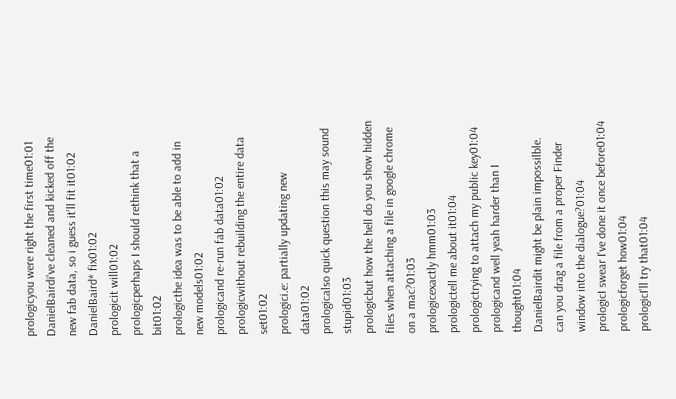prologicyou were right the first time01:01
DanielBairdi've cleaned and kicked off the new fab data, so i guess it'll fit it01:02
DanielBaird* fix01:02
prologicit will01:02
prologicperhaps I should rethink that a bit01:02
prologicthe idea was to be able to add in new models01:02
prologicand re-run fab data01:02
prologicwithout rebuilding the entire data set01:02
prologici.e: partially updating new data01:02
prologicalso quick question this may sound stupid01:03
prologicbut how the hell do you show hidden files when attaching a file in google chrome on a mac?01:03
prologicexactly hmm01:03
prologictell me about it01:04
prologictrying to attach my public key01:04
prologicand well yeah harder than I thought01:04
DanielBairdit might be plain impossilble.  can you drag a file from a proper Finder window into the dialogue?01:04
prologicI swear I've done it once before01:04
prologicforget how01:04
prologicI'll try that01:04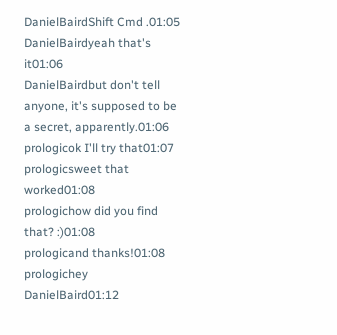DanielBairdShift Cmd .01:05
DanielBairdyeah that's it01:06
DanielBairdbut don't tell anyone, it's supposed to be a secret, apparently.01:06
prologicok I'll try that01:07
prologicsweet that worked01:08
prologichow did you find that? :)01:08
prologicand thanks!01:08
prologichey DanielBaird01:12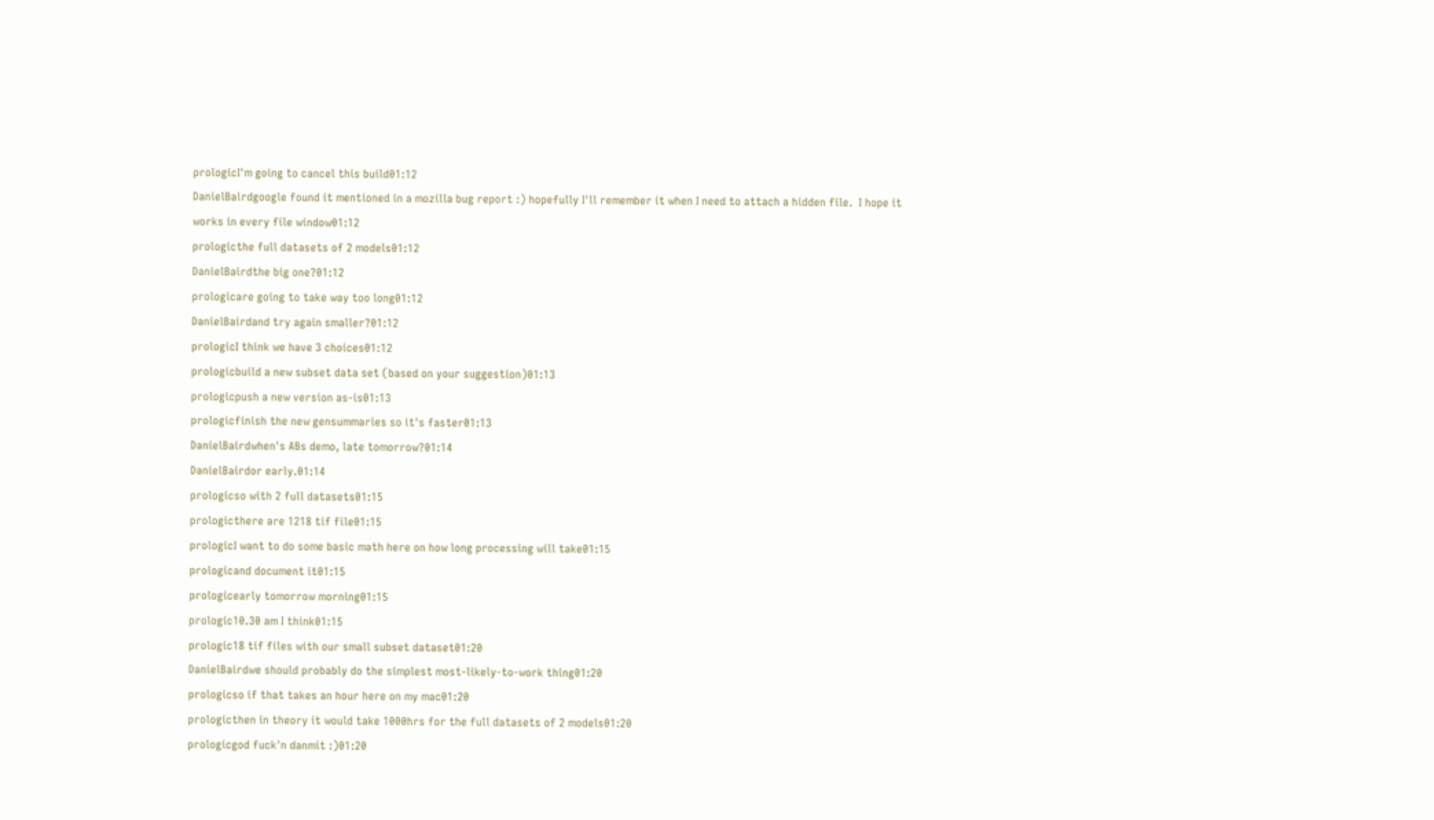prologicI'm going to cancel this build01:12
DanielBairdgoogle found it mentioned in a mozilla bug report :) hopefully I'll remember it when I need to attach a hidden file.  I hope it works in every file window01:12
prologicthe full datasets of 2 models01:12
DanielBairdthe big one?01:12
prologicare going to take way too long01:12
DanielBairdand try again smaller?01:12
prologicI think we have 3 choices01:12
prologicbuild a new subset data set (based on your suggestion)01:13
prologicpush a new version as-is01:13
prologicfinish the new gensummaries so it's faster01:13
DanielBairdwhen's ABs demo, late tomorrow?01:14
DanielBairdor early.01:14
prologicso with 2 full datasets01:15
prologicthere are 1218 tif file01:15
prologicI want to do some basic math here on how long processing will take01:15
prologicand document it01:15
prologicearly tomorrow morning01:15
prologic10.30 am I think01:15
prologic18 tif files with our small subset dataset01:20
DanielBairdwe should probably do the simplest most-likely-to-work thing01:20
prologicso if that takes an hour here on my mac01:20
prologicthen in theory it would take 1000hrs for the full datasets of 2 models01:20
prologicgod fuck'n danmit :)01:20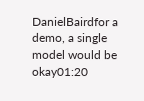DanielBairdfor a demo, a single model would be okay01:20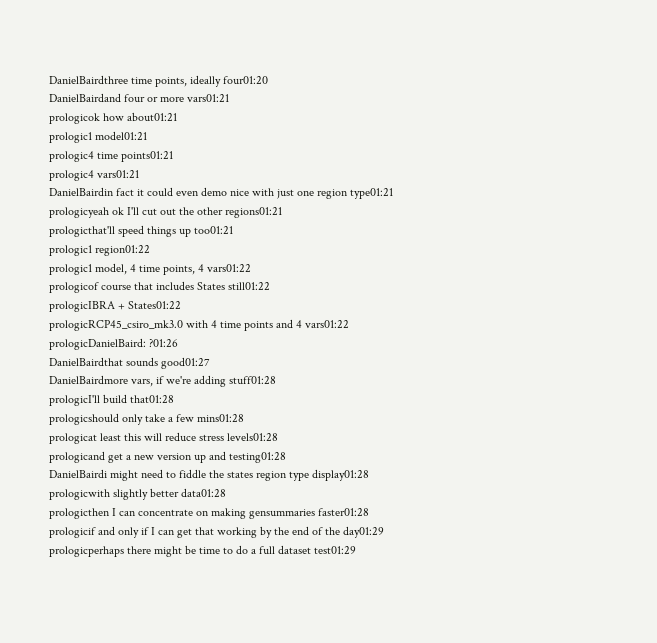DanielBairdthree time points, ideally four01:20
DanielBairdand four or more vars01:21
prologicok how about01:21
prologic1 model01:21
prologic4 time points01:21
prologic4 vars01:21
DanielBairdin fact it could even demo nice with just one region type01:21
prologicyeah ok I'll cut out the other regions01:21
prologicthat'll speed things up too01:21
prologic1 region01:22
prologic1 model, 4 time points, 4 vars01:22
prologicof course that includes States still01:22
prologicIBRA + States01:22
prologicRCP45_csiro_mk3.0 with 4 time points and 4 vars01:22
prologicDanielBaird: ?01:26
DanielBairdthat sounds good01:27
DanielBairdmore vars, if we're adding stuff01:28
prologicI'll build that01:28
prologicshould only take a few mins01:28
prologicat least this will reduce stress levels01:28
prologicand get a new version up and testing01:28
DanielBairdi might need to fiddle the states region type display01:28
prologicwith slightly better data01:28
prologicthen I can concentrate on making gensummaries faster01:28
prologicif and only if I can get that working by the end of the day01:29
prologicperhaps there might be time to do a full dataset test01:29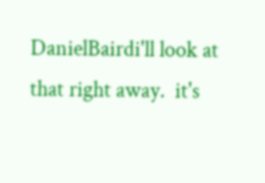DanielBairdi'll look at that right away.  it's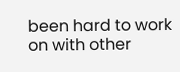been hard to work on with other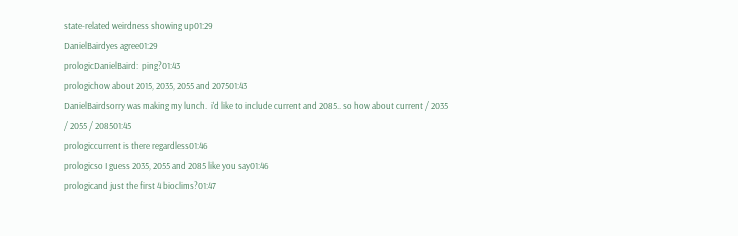state-related weirdness showing up01:29
DanielBairdyes agree01:29
prologicDanielBaird:  ping?01:43
prologichow about 2015, 2035, 2055 and 207501:43
DanielBairdsorry was making my lunch.  i'd like to include current and 2085.. so how about current / 2035 / 2055 / 208501:45
prologiccurrent is there regardless01:46
prologicso I guess 2035, 2055 and 2085 like you say01:46
prologicand just the first 4 bioclims?01:47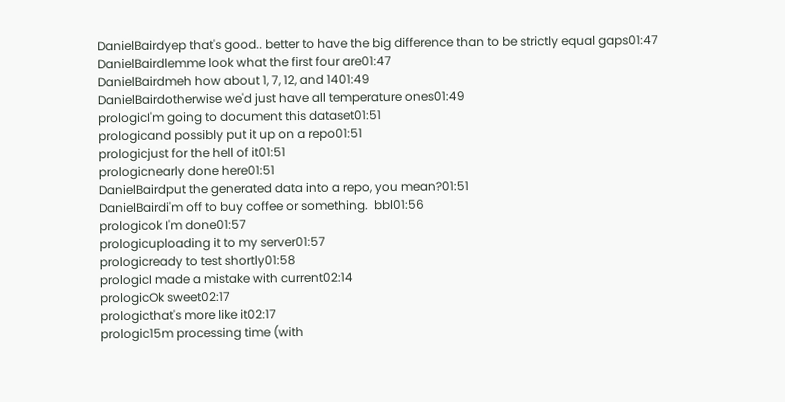DanielBairdyep that's good.. better to have the big difference than to be strictly equal gaps01:47
DanielBairdlemme look what the first four are01:47
DanielBairdmeh how about 1, 7, 12, and 1401:49
DanielBairdotherwise we'd just have all temperature ones01:49
prologicI'm going to document this dataset01:51
prologicand possibly put it up on a repo01:51
prologicjust for the hell of it01:51
prologicnearly done here01:51
DanielBairdput the generated data into a repo, you mean?01:51
DanielBairdi'm off to buy coffee or something.  bbl01:56
prologicok I'm done01:57
prologicuploading it to my server01:57
prologicready to test shortly01:58
prologicI made a mistake with current02:14
prologicOk sweet02:17
prologicthat's more like it02:17
prologic15m processing time (with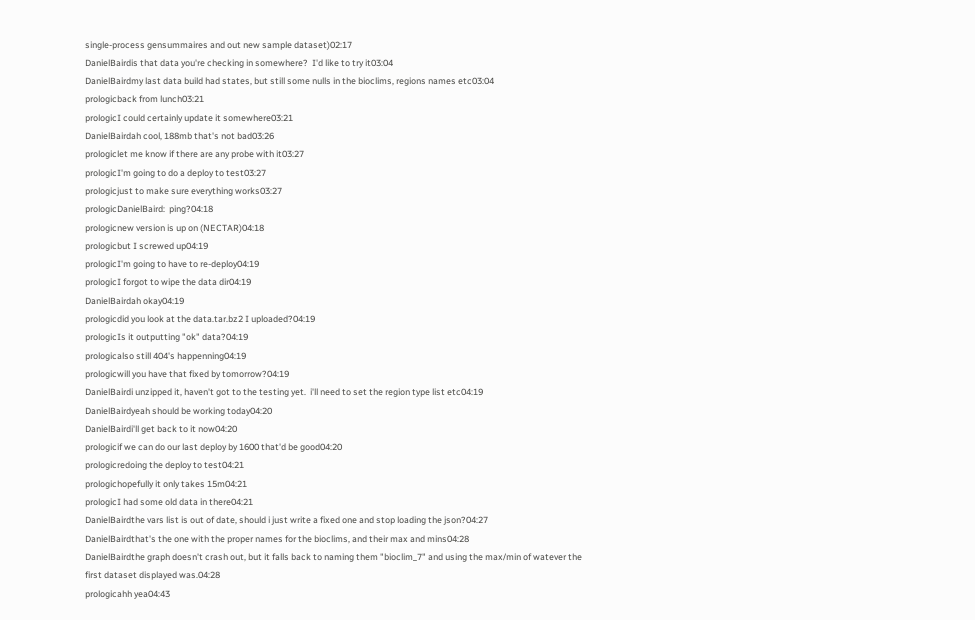single-process gensummaires and out new sample dataset)02:17
DanielBairdis that data you're checking in somewhere?  I'd like to try it03:04
DanielBairdmy last data build had states, but still some nulls in the bioclims, regions names etc03:04
prologicback from lunch03:21
prologicI could certainly update it somewhere03:21
DanielBairdah cool, 188mb that's not bad03:26
prologiclet me know if there are any probe with it03:27
prologicI'm going to do a deploy to test03:27
prologicjust to make sure everything works03:27
prologicDanielBaird:  ping?04:18
prologicnew version is up on (NECTAR)04:18
prologicbut I screwed up04:19
prologicI'm going to have to re-deploy04:19
prologicI forgot to wipe the data dir04:19
DanielBairdah okay04:19
prologicdid you look at the data.tar.bz2 I uploaded?04:19
prologicIs it outputting "ok" data?04:19
prologicalso still 404's happenning04:19
prologicwill you have that fixed by tomorrow?04:19
DanielBairdi unzipped it, haven't got to the testing yet.  i'll need to set the region type list etc04:19
DanielBairdyeah should be working today04:20
DanielBairdi'll get back to it now04:20
prologicif we can do our last deploy by 1600 that'd be good04:20
prologicredoing the deploy to test04:21
prologichopefully it only takes 15m04:21
prologicI had some old data in there04:21
DanielBairdthe vars list is out of date, should i just write a fixed one and stop loading the json?04:27
DanielBairdthat's the one with the proper names for the bioclims, and their max and mins04:28
DanielBairdthe graph doesn't crash out, but it falls back to naming them "bioclim_7" and using the max/min of watever the first dataset displayed was.04:28
prologicahh yea04:43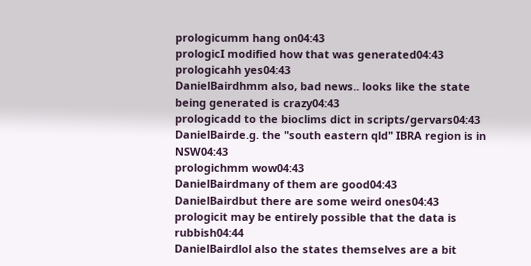prologicumm hang on04:43
prologicI modified how that was generated04:43
prologicahh yes04:43
DanielBairdhmm also, bad news.. looks like the state being generated is crazy04:43
prologicadd to the bioclims dict in scripts/gervars04:43
DanielBairde.g. the "south eastern qld" IBRA region is in NSW04:43
prologichmm wow04:43
DanielBairdmany of them are good04:43
DanielBairdbut there are some weird ones04:43
prologicit may be entirely possible that the data is rubbish04:44
DanielBairdlol also the states themselves are a bit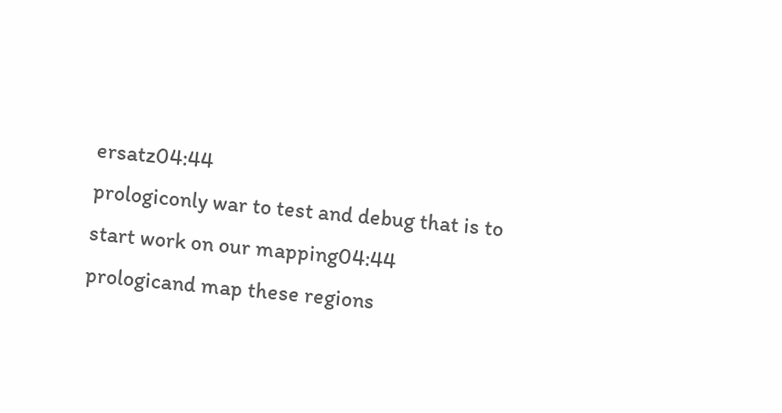ersatz04:44
prologiconly war to test and debug that is to start work on our mapping04:44
prologicand map these regions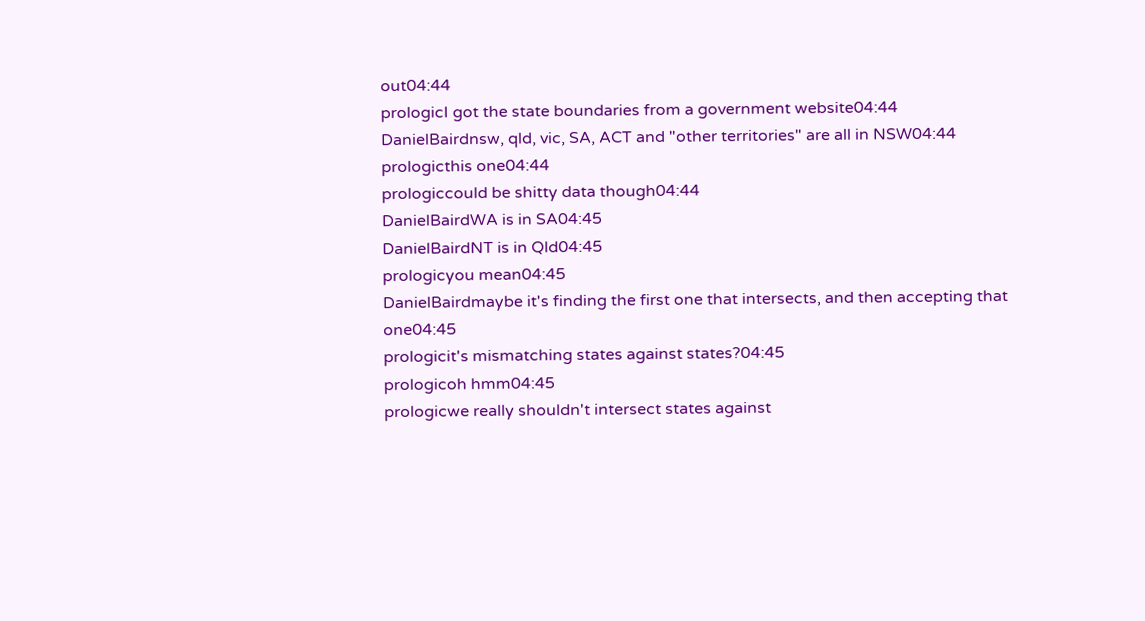out04:44
prologicI got the state boundaries from a government website04:44
DanielBairdnsw, qld, vic, SA, ACT and "other territories" are all in NSW04:44
prologicthis one04:44
prologiccould be shitty data though04:44
DanielBairdWA is in SA04:45
DanielBairdNT is in Qld04:45
prologicyou mean04:45
DanielBairdmaybe it's finding the first one that intersects, and then accepting that one04:45
prologicit's mismatching states against states?04:45
prologicoh hmm04:45
prologicwe really shouldn't intersect states against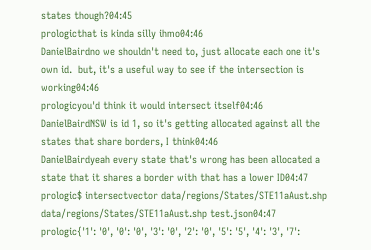states though?04:45
prologicthat is kinda silly ihmo04:46
DanielBairdno we shouldn't need to, just allocate each one it's own id.  but, it's a useful way to see if the intersection is working04:46
prologicyou'd think it would intersect itself04:46
DanielBairdNSW is id 1, so it's getting allocated against all the states that share borders, I think04:46
DanielBairdyeah every state that's wrong has been allocated a state that it shares a border with that has a lower ID04:47
prologic$ intersectvector data/regions/States/STE11aAust.shp data/regions/States/STE11aAust.shp test.json04:47
prologic{'1': '0', '0': '0', '3': '0', '2': '0', '5': '5', '4': '3', '7':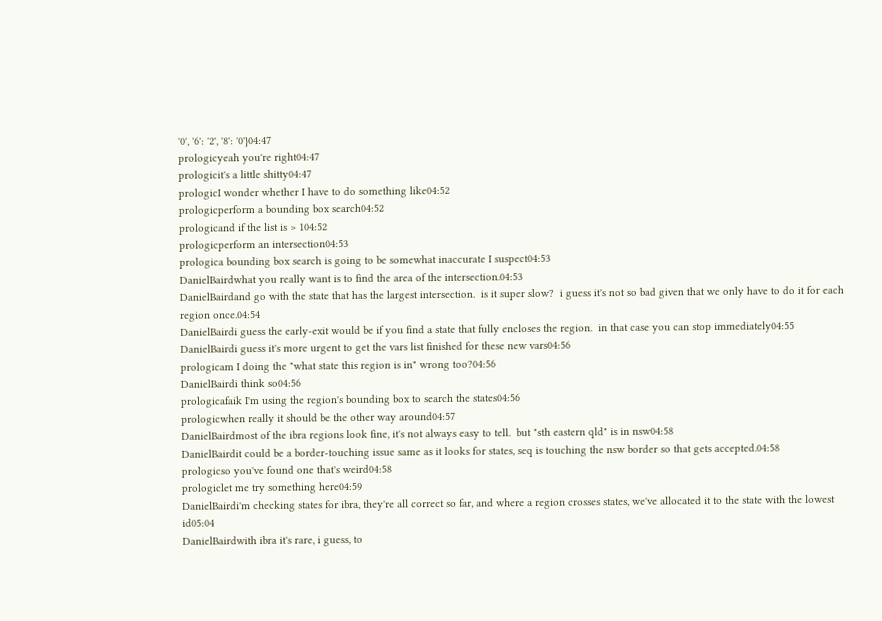'0', '6': '2', '8': '0'}04:47
prologicyeah you're right04:47
prologicit's a little shitty04:47
prologicI wonder whether I have to do something like04:52
prologicperform a bounding box search04:52
prologicand if the list is > 104:52
prologicperform an intersection04:53
prologica bounding box search is going to be somewhat inaccurate I suspect04:53
DanielBairdwhat you really want is to find the area of the intersection.04:53
DanielBairdand go with the state that has the largest intersection.  is it super slow?  i guess it's not so bad given that we only have to do it for each region once.04:54
DanielBairdi guess the early-exit would be if you find a state that fully encloses the region.  in that case you can stop immediately04:55
DanielBairdi guess it's more urgent to get the vars list finished for these new vars04:56
prologicam I doing the "what state this region is in" wrong too?04:56
DanielBairdi think so04:56
prologicafaik I'm using the region's bounding box to search the states04:56
prologicwhen really it should be the other way around04:57
DanielBairdmost of the ibra regions look fine, it's not always easy to tell.  but "sth eastern qld" is in nsw04:58
DanielBairdit could be a border-touching issue same as it looks for states, seq is touching the nsw border so that gets accepted.04:58
prologicso you've found one that's weird04:58
prologiclet me try something here04:59
DanielBairdi'm checking states for ibra, they're all correct so far, and where a region crosses states, we've allocated it to the state with the lowest id05:04
DanielBairdwith ibra it's rare, i guess, to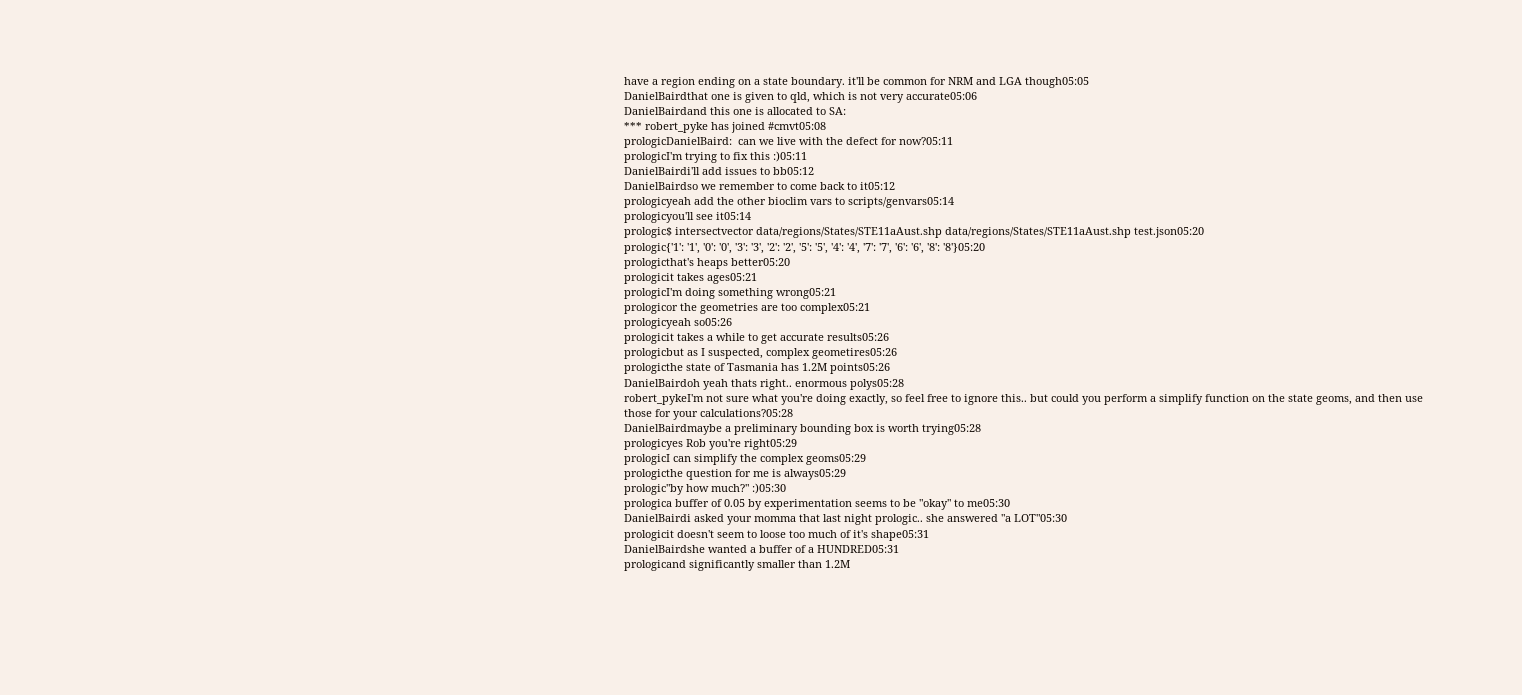have a region ending on a state boundary. it'll be common for NRM and LGA though05:05
DanielBairdthat one is given to qld, which is not very accurate05:06
DanielBairdand this one is allocated to SA:
*** robert_pyke has joined #cmvt05:08
prologicDanielBaird:  can we live with the defect for now?05:11
prologicI'm trying to fix this :)05:11
DanielBairdi'll add issues to bb05:12
DanielBairdso we remember to come back to it05:12
prologicyeah add the other bioclim vars to scripts/genvars05:14
prologicyou'll see it05:14
prologic$ intersectvector data/regions/States/STE11aAust.shp data/regions/States/STE11aAust.shp test.json05:20
prologic{'1': '1', '0': '0', '3': '3', '2': '2', '5': '5', '4': '4', '7': '7', '6': '6', '8': '8'}05:20
prologicthat's heaps better05:20
prologicit takes ages05:21
prologicI'm doing something wrong05:21
prologicor the geometries are too complex05:21
prologicyeah so05:26
prologicit takes a while to get accurate results05:26
prologicbut as I suspected, complex geometires05:26
prologicthe state of Tasmania has 1.2M points05:26
DanielBairdoh yeah thats right.. enormous polys05:28
robert_pykeI'm not sure what you're doing exactly, so feel free to ignore this.. but could you perform a simplify function on the state geoms, and then use those for your calculations?05:28
DanielBairdmaybe a preliminary bounding box is worth trying05:28
prologicyes Rob you're right05:29
prologicI can simplify the complex geoms05:29
prologicthe question for me is always05:29
prologic"by how much?" :)05:30
prologica buffer of 0.05 by experimentation seems to be "okay" to me05:30
DanielBairdi asked your momma that last night prologic.. she answered "a LOT"05:30
prologicit doesn't seem to loose too much of it's shape05:31
DanielBairdshe wanted a buffer of a HUNDRED05:31
prologicand significantly smaller than 1.2M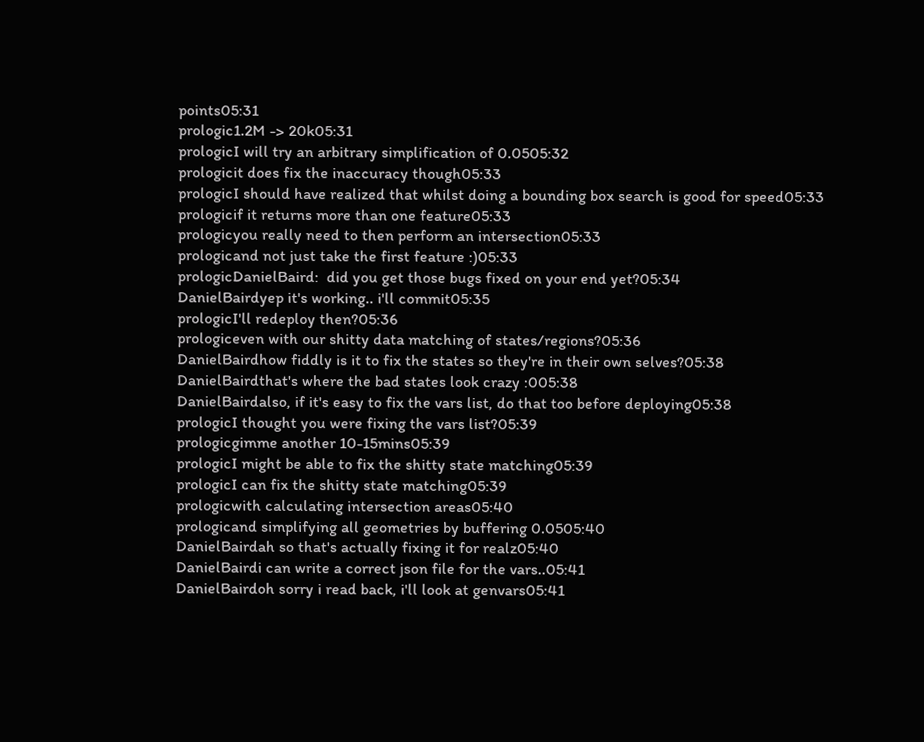points05:31
prologic1.2M -> 20k05:31
prologicI will try an arbitrary simplification of 0.0505:32
prologicit does fix the inaccuracy though05:33
prologicI should have realized that whilst doing a bounding box search is good for speed05:33
prologicif it returns more than one feature05:33
prologicyou really need to then perform an intersection05:33
prologicand not just take the first feature :)05:33
prologicDanielBaird:  did you get those bugs fixed on your end yet?05:34
DanielBairdyep it's working.. i'll commit05:35
prologicI'll redeploy then?05:36
prologiceven with our shitty data matching of states/regions?05:36
DanielBairdhow fiddly is it to fix the states so they're in their own selves?05:38
DanielBairdthat's where the bad states look crazy :005:38
DanielBairdalso, if it's easy to fix the vars list, do that too before deploying05:38
prologicI thought you were fixing the vars list?05:39
prologicgimme another 10-15mins05:39
prologicI might be able to fix the shitty state matching05:39
prologicI can fix the shitty state matching05:39
prologicwith calculating intersection areas05:40
prologicand simplifying all geometries by buffering 0.0505:40
DanielBairdah so that's actually fixing it for realz05:40
DanielBairdi can write a correct json file for the vars..05:41
DanielBairdoh sorry i read back, i'll look at genvars05:41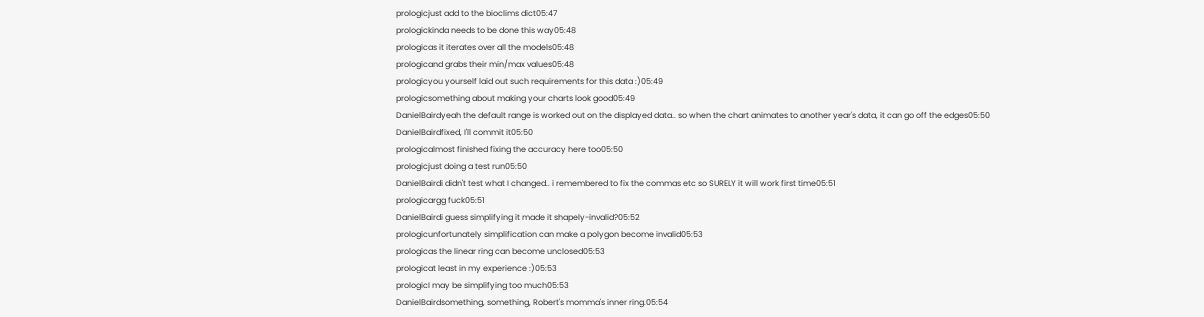prologicjust add to the bioclims dict05:47
prologickinda needs to be done this way05:48
prologicas it iterates over all the models05:48
prologicand grabs their min/max values05:48
prologicyou yourself laid out such requirements for this data :)05:49
prologicsomething about making your charts look good05:49
DanielBairdyeah the default range is worked out on the displayed data.. so when the chart animates to another year's data, it can go off the edges05:50
DanielBairdfixed, I'll commit it05:50
prologicalmost finished fixing the accuracy here too05:50
prologicjust doing a test run05:50
DanielBairdi didn't test what I changed.. i remembered to fix the commas etc so SURELY it will work first time05:51
prologicargg fuck05:51
DanielBairdi guess simplifying it made it shapely-invalid?05:52
prologicunfortunately simplification can make a polygon become invalid05:53
prologicas the linear ring can become unclosed05:53
prologicat least in my experience :)05:53
prologicI may be simplifying too much05:53
DanielBairdsomething, something, Robert's momma's inner ring.05:54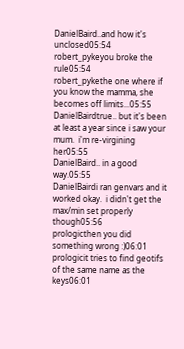DanielBaird..and how it's unclosed05:54
robert_pykeyou broke the rule05:54
robert_pykethe one where if you know the mamma, she becomes off limits...05:55
DanielBairdtrue.. but it's been at least a year since i saw your mum.  i'm re-virgining her05:55
DanielBaird.. in a good way.05:55
DanielBairdi ran genvars and it worked okay.  i didn't get the max/min set properly though05:56
prologicthen you did something wrong :)06:01
prologicit tries to find geotifs of the same name as the keys06:01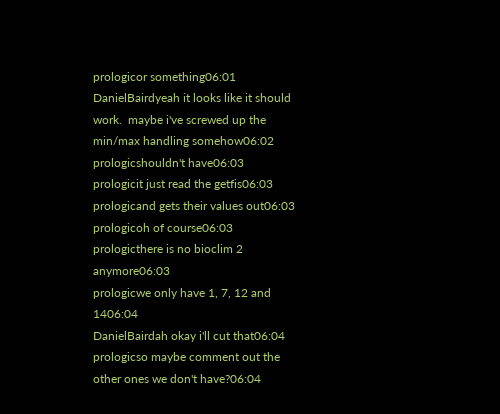prologicor something06:01
DanielBairdyeah it looks like it should work.  maybe i've screwed up the min/max handling somehow06:02
prologicshouldn't have06:03
prologicit just read the getfis06:03
prologicand gets their values out06:03
prologicoh of course06:03
prologicthere is no bioclim 2 anymore06:03
prologicwe only have 1, 7, 12 and 1406:04
DanielBairdah okay i'll cut that06:04
prologicso maybe comment out the other ones we don't have?06:04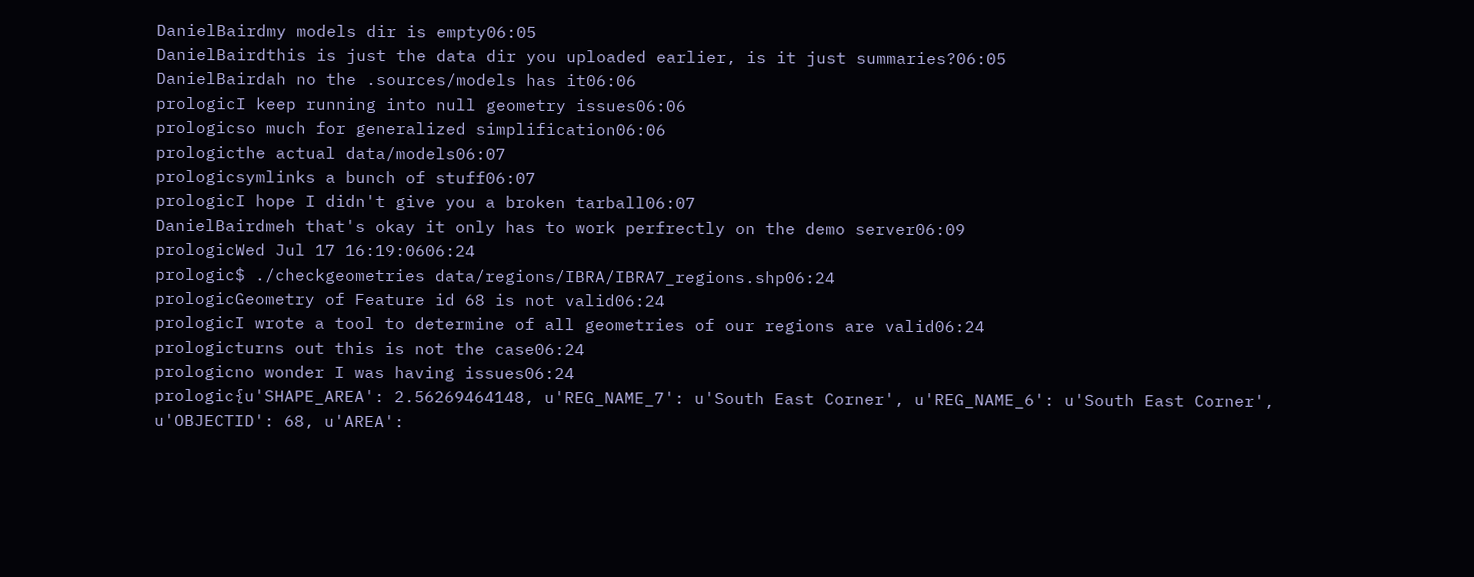DanielBairdmy models dir is empty06:05
DanielBairdthis is just the data dir you uploaded earlier, is it just summaries?06:05
DanielBairdah no the .sources/models has it06:06
prologicI keep running into null geometry issues06:06
prologicso much for generalized simplification06:06
prologicthe actual data/models06:07
prologicsymlinks a bunch of stuff06:07
prologicI hope I didn't give you a broken tarball06:07
DanielBairdmeh that's okay it only has to work perfrectly on the demo server06:09
prologicWed Jul 17 16:19:0606:24
prologic$ ./checkgeometries data/regions/IBRA/IBRA7_regions.shp06:24
prologicGeometry of Feature id 68 is not valid06:24
prologicI wrote a tool to determine of all geometries of our regions are valid06:24
prologicturns out this is not the case06:24
prologicno wonder I was having issues06:24
prologic{u'SHAPE_AREA': 2.56269464148, u'REG_NAME_7': u'South East Corner', u'REG_NAME_6': u'South East Corner', u'OBJECTID': 68, u'AREA':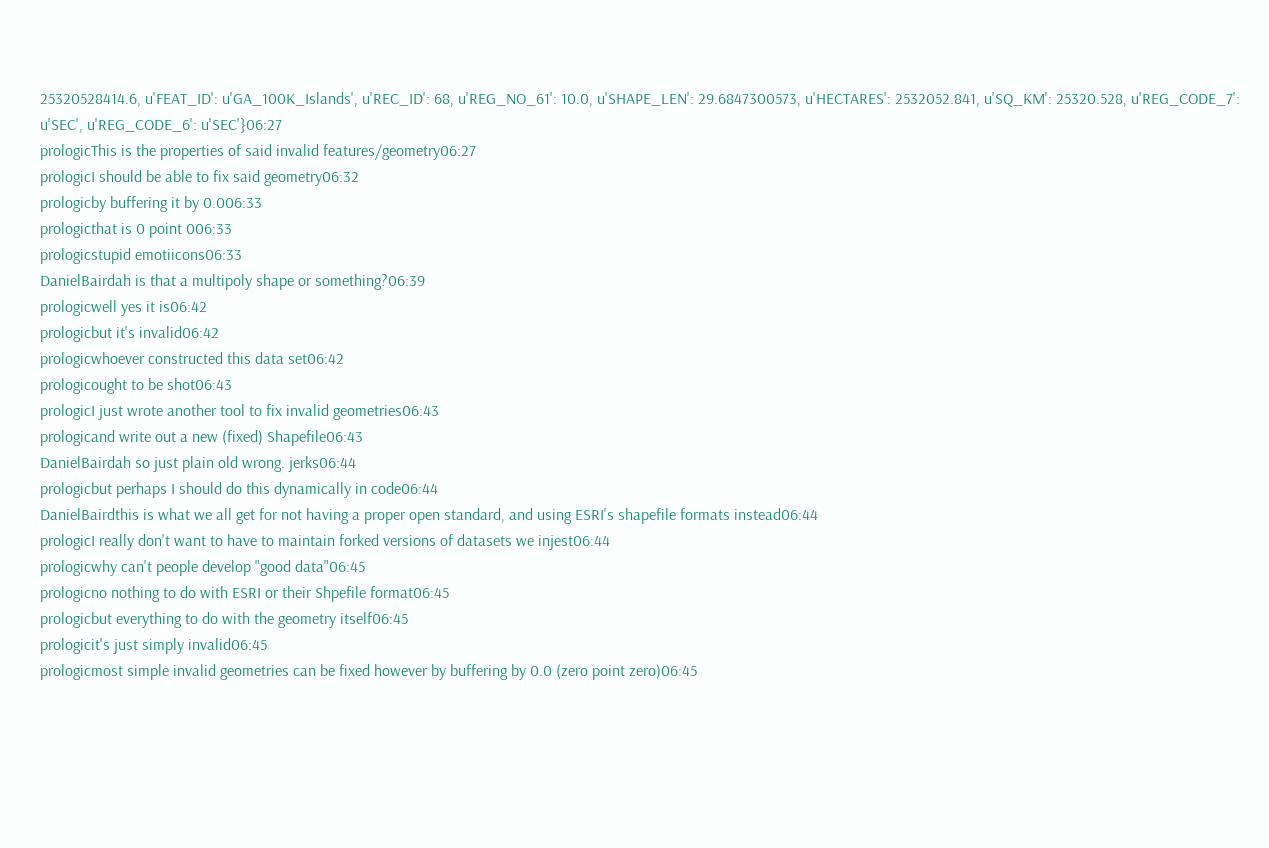25320528414.6, u'FEAT_ID': u'GA_100K_Islands', u'REC_ID': 68, u'REG_NO_61': 10.0, u'SHAPE_LEN': 29.6847300573, u'HECTARES': 2532052.841, u'SQ_KM': 25320.528, u'REG_CODE_7': u'SEC', u'REG_CODE_6': u'SEC'}06:27
prologicThis is the properties of said invalid features/geometry06:27
prologicI should be able to fix said geometry06:32
prologicby buffering it by 0.006:33
prologicthat is 0 point 006:33
prologicstupid emotiicons06:33
DanielBairdah is that a multipoly shape or something?06:39
prologicwell yes it is06:42
prologicbut it's invalid06:42
prologicwhoever constructed this data set06:42
prologicought to be shot06:43
prologicI just wrote another tool to fix invalid geometries06:43
prologicand write out a new (fixed) Shapefile06:43
DanielBairdah so just plain old wrong. jerks06:44
prologicbut perhaps I should do this dynamically in code06:44
DanielBairdthis is what we all get for not having a proper open standard, and using ESRI's shapefile formats instead06:44
prologicI really don't want to have to maintain forked versions of datasets we injest06:44
prologicwhy can't people develop "good data"06:45
prologicno nothing to do with ESRI or their Shpefile format06:45
prologicbut everything to do with the geometry itself06:45
prologicit's just simply invalid06:45
prologicmost simple invalid geometries can be fixed however by buffering by 0.0 (zero point zero)06:45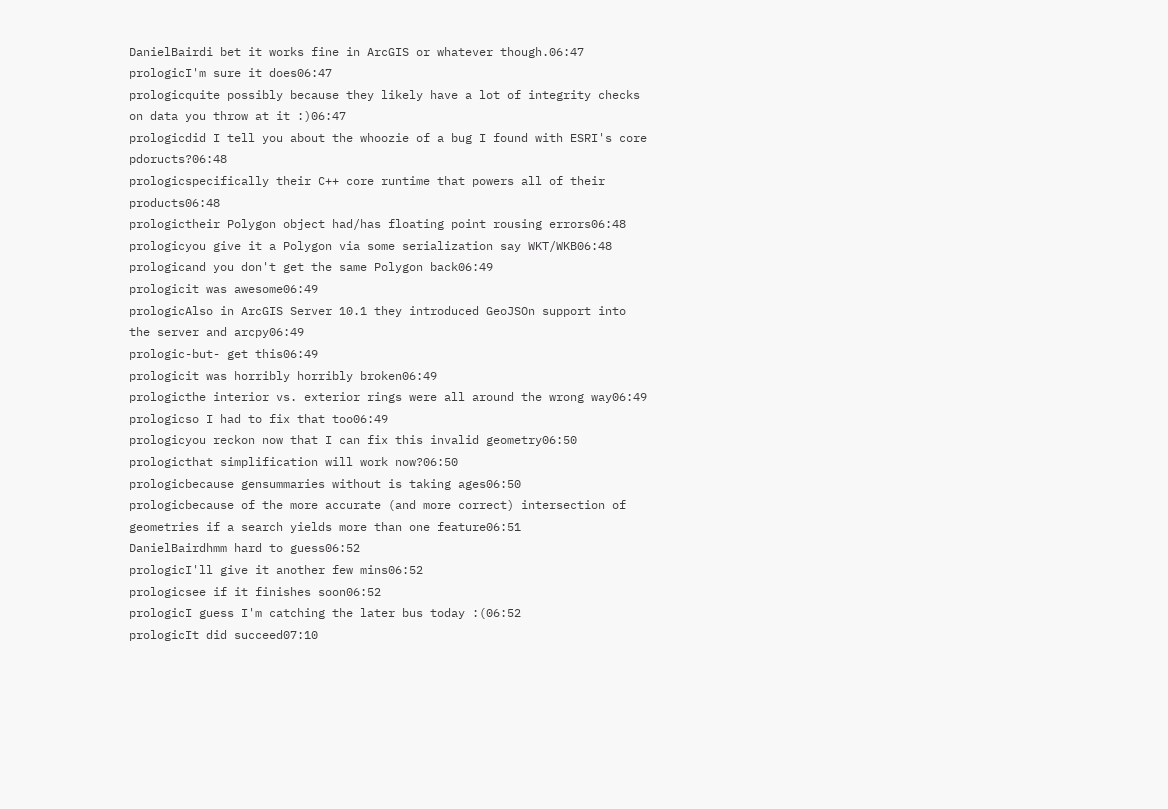DanielBairdi bet it works fine in ArcGIS or whatever though.06:47
prologicI'm sure it does06:47
prologicquite possibly because they likely have a lot of integrity checks on data you throw at it :)06:47
prologicdid I tell you about the whoozie of a bug I found with ESRI's core pdoructs?06:48
prologicspecifically their C++ core runtime that powers all of their products06:48
prologictheir Polygon object had/has floating point rousing errors06:48
prologicyou give it a Polygon via some serialization say WKT/WKB06:48
prologicand you don't get the same Polygon back06:49
prologicit was awesome06:49
prologicAlso in ArcGIS Server 10.1 they introduced GeoJSOn support into the server and arcpy06:49
prologic-but- get this06:49
prologicit was horribly horribly broken06:49
prologicthe interior vs. exterior rings were all around the wrong way06:49
prologicso I had to fix that too06:49
prologicyou reckon now that I can fix this invalid geometry06:50
prologicthat simplification will work now?06:50
prologicbecause gensummaries without is taking ages06:50
prologicbecause of the more accurate (and more correct) intersection of geometries if a search yields more than one feature06:51
DanielBairdhmm hard to guess06:52
prologicI'll give it another few mins06:52
prologicsee if it finishes soon06:52
prologicI guess I'm catching the later bus today :(06:52
prologicIt did succeed07:10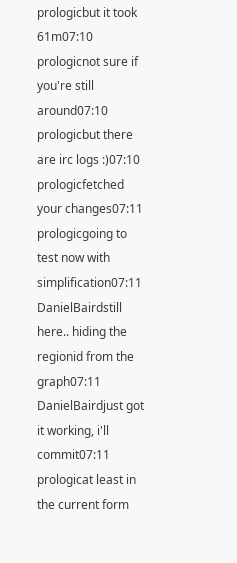prologicbut it took 61m07:10
prologicnot sure if you're still around07:10
prologicbut there are irc logs :)07:10
prologicfetched your changes07:11
prologicgoing to test now with simplification07:11
DanielBairdstill here.. hiding the regionid from the graph07:11
DanielBairdjust got it working, i'll commit07:11
prologicat least in the current form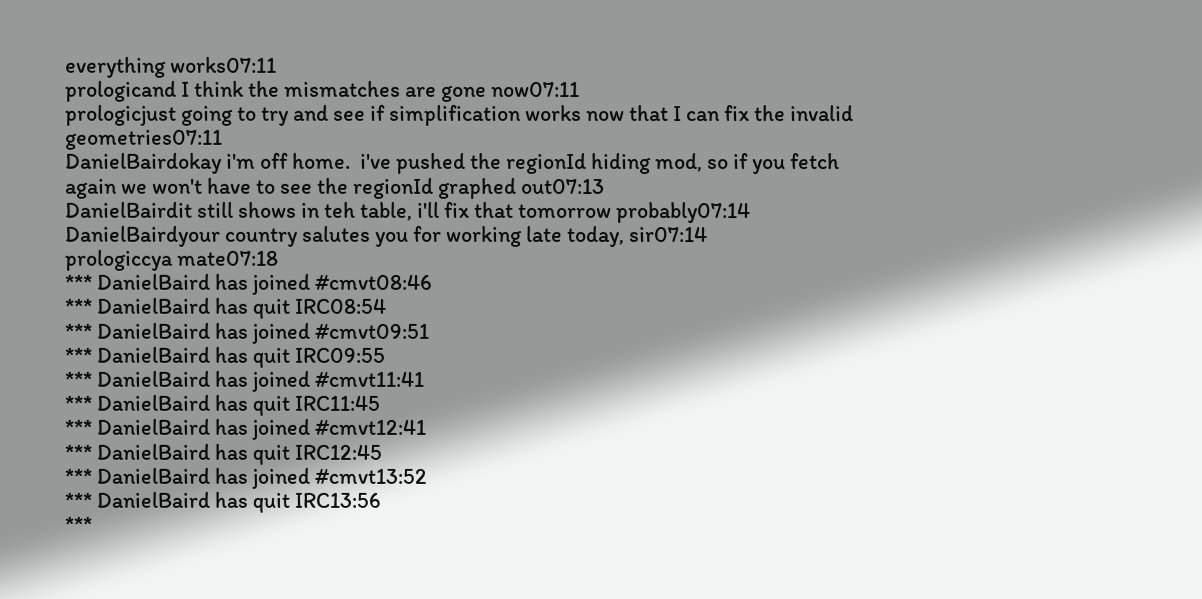everything works07:11
prologicand I think the mismatches are gone now07:11
prologicjust going to try and see if simplification works now that I can fix the invalid geometries07:11
DanielBairdokay i'm off home.  i've pushed the regionId hiding mod, so if you fetch again we won't have to see the regionId graphed out07:13
DanielBairdit still shows in teh table, i'll fix that tomorrow probably07:14
DanielBairdyour country salutes you for working late today, sir07:14
prologiccya mate07:18
*** DanielBaird has joined #cmvt08:46
*** DanielBaird has quit IRC08:54
*** DanielBaird has joined #cmvt09:51
*** DanielBaird has quit IRC09:55
*** DanielBaird has joined #cmvt11:41
*** DanielBaird has quit IRC11:45
*** DanielBaird has joined #cmvt12:41
*** DanielBaird has quit IRC12:45
*** DanielBaird has joined #cmvt13:52
*** DanielBaird has quit IRC13:56
***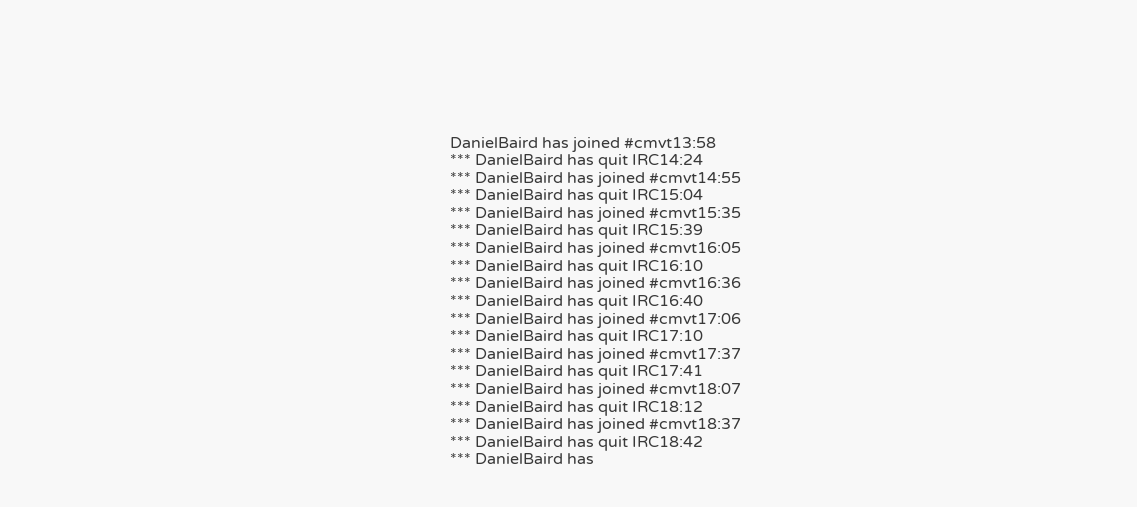DanielBaird has joined #cmvt13:58
*** DanielBaird has quit IRC14:24
*** DanielBaird has joined #cmvt14:55
*** DanielBaird has quit IRC15:04
*** DanielBaird has joined #cmvt15:35
*** DanielBaird has quit IRC15:39
*** DanielBaird has joined #cmvt16:05
*** DanielBaird has quit IRC16:10
*** DanielBaird has joined #cmvt16:36
*** DanielBaird has quit IRC16:40
*** DanielBaird has joined #cmvt17:06
*** DanielBaird has quit IRC17:10
*** DanielBaird has joined #cmvt17:37
*** DanielBaird has quit IRC17:41
*** DanielBaird has joined #cmvt18:07
*** DanielBaird has quit IRC18:12
*** DanielBaird has joined #cmvt18:37
*** DanielBaird has quit IRC18:42
*** DanielBaird has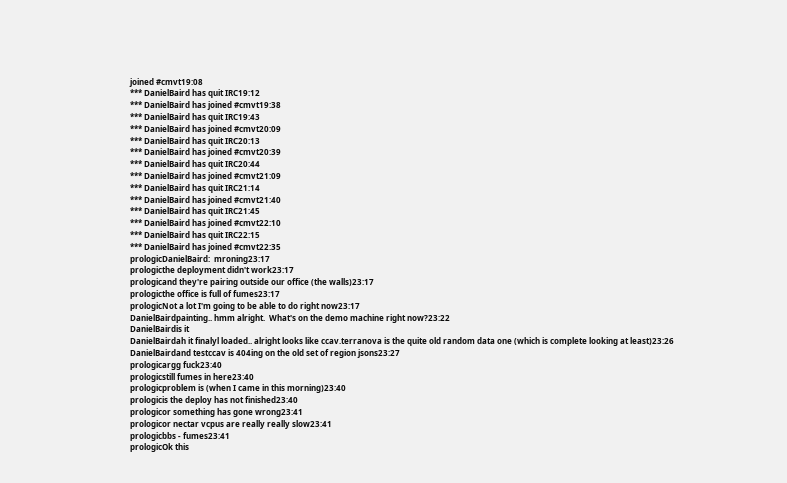joined #cmvt19:08
*** DanielBaird has quit IRC19:12
*** DanielBaird has joined #cmvt19:38
*** DanielBaird has quit IRC19:43
*** DanielBaird has joined #cmvt20:09
*** DanielBaird has quit IRC20:13
*** DanielBaird has joined #cmvt20:39
*** DanielBaird has quit IRC20:44
*** DanielBaird has joined #cmvt21:09
*** DanielBaird has quit IRC21:14
*** DanielBaird has joined #cmvt21:40
*** DanielBaird has quit IRC21:45
*** DanielBaird has joined #cmvt22:10
*** DanielBaird has quit IRC22:15
*** DanielBaird has joined #cmvt22:35
prologicDanielBaird:  mroning23:17
prologicthe deployment didn't work23:17
prologicand they're pairing outside our office (the walls)23:17
prologicthe office is full of fumes23:17
prologicNot a lot I'm going to be able to do right now23:17
DanielBairdpainting.. hmm alright.  What's on the demo machine right now?23:22
DanielBairdis it
DanielBairdah it finalyl loaded.. alright looks like ccav.terranova is the quite old random data one (which is complete looking at least)23:26
DanielBairdand testccav is 404ing on the old set of region jsons23:27
prologicargg fuck23:40
prologicstill fumes in here23:40
prologicproblem is (when I came in this morning)23:40
prologicis the deploy has not finished23:40
prologicor something has gone wrong23:41
prologicor nectar vcpus are really really slow23:41
prologicbbs - fumes23:41
prologicOk this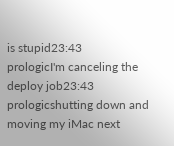is stupid23:43
prologicI'm canceling the deploy job23:43
prologicshutting down and moving my iMac next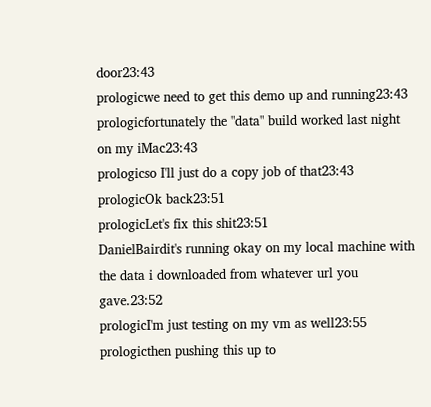door23:43
prologicwe need to get this demo up and running23:43
prologicfortunately the "data" build worked last night on my iMac23:43
prologicso I'll just do a copy job of that23:43
prologicOk back23:51
prologicLet's fix this shit23:51
DanielBairdit's running okay on my local machine with the data i downloaded from whatever url you gave.23:52
prologicI'm just testing on my vm as well23:55
prologicthen pushing this up to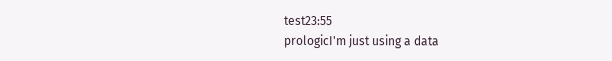test23:55
prologicI'm just using a data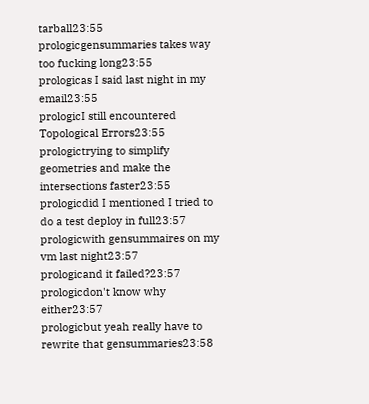tarball23:55
prologicgensummaries takes way too fucking long23:55
prologicas I said last night in my email23:55
prologicI still encountered Topological Errors23:55
prologictrying to simplify geometries and make the intersections faster23:55
prologicdid I mentioned I tried to do a test deploy in full23:57
prologicwith gensummaires on my vm last night23:57
prologicand it failed?23:57
prologicdon't know why either23:57
prologicbut yeah really have to rewrite that gensummaries23:58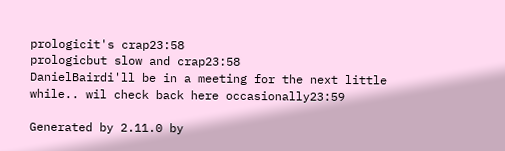prologicit's crap23:58
prologicbut slow and crap23:58
DanielBairdi'll be in a meeting for the next little while.. wil check back here occasionally23:59

Generated by 2.11.0 by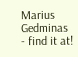Marius Gedminas - find it at!